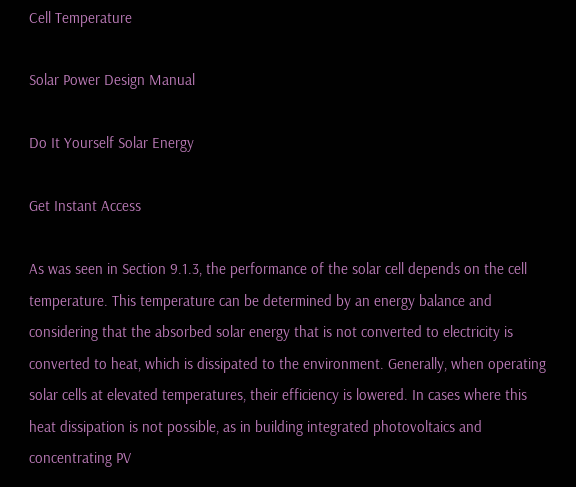Cell Temperature

Solar Power Design Manual

Do It Yourself Solar Energy

Get Instant Access

As was seen in Section 9.1.3, the performance of the solar cell depends on the cell temperature. This temperature can be determined by an energy balance and considering that the absorbed solar energy that is not converted to electricity is converted to heat, which is dissipated to the environment. Generally, when operating solar cells at elevated temperatures, their efficiency is lowered. In cases where this heat dissipation is not possible, as in building integrated photovoltaics and concentrating PV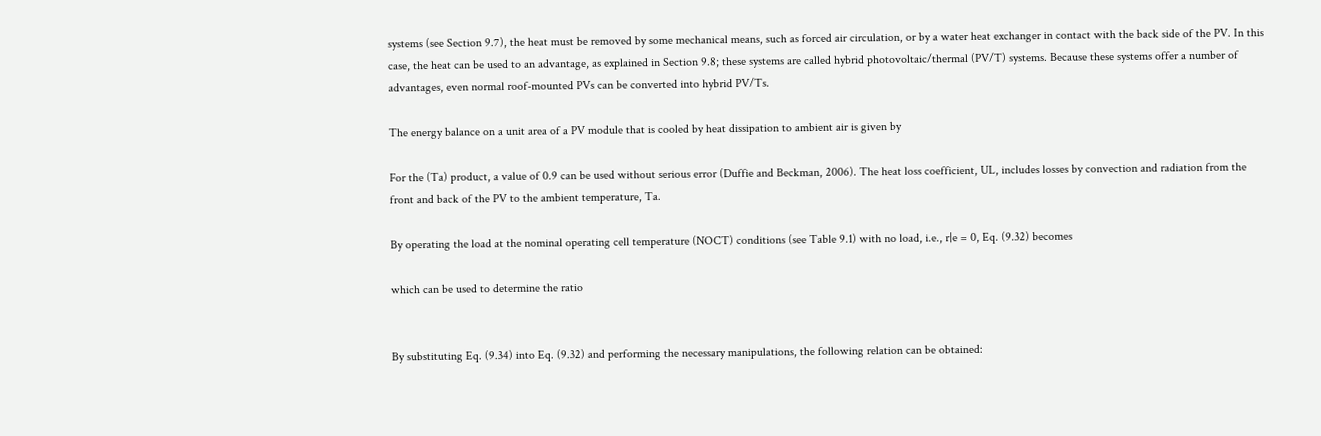systems (see Section 9.7), the heat must be removed by some mechanical means, such as forced air circulation, or by a water heat exchanger in contact with the back side of the PV. In this case, the heat can be used to an advantage, as explained in Section 9.8; these systems are called hybrid photovoltaic/thermal (PV/T) systems. Because these systems offer a number of advantages, even normal roof-mounted PVs can be converted into hybrid PV/Ts.

The energy balance on a unit area of a PV module that is cooled by heat dissipation to ambient air is given by

For the (Ta) product, a value of 0.9 can be used without serious error (Duffie and Beckman, 2006). The heat loss coefficient, UL, includes losses by convection and radiation from the front and back of the PV to the ambient temperature, Ta.

By operating the load at the nominal operating cell temperature (NOCT) conditions (see Table 9.1) with no load, i.e., r|e = 0, Eq. (9.32) becomes

which can be used to determine the ratio


By substituting Eq. (9.34) into Eq. (9.32) and performing the necessary manipulations, the following relation can be obtained: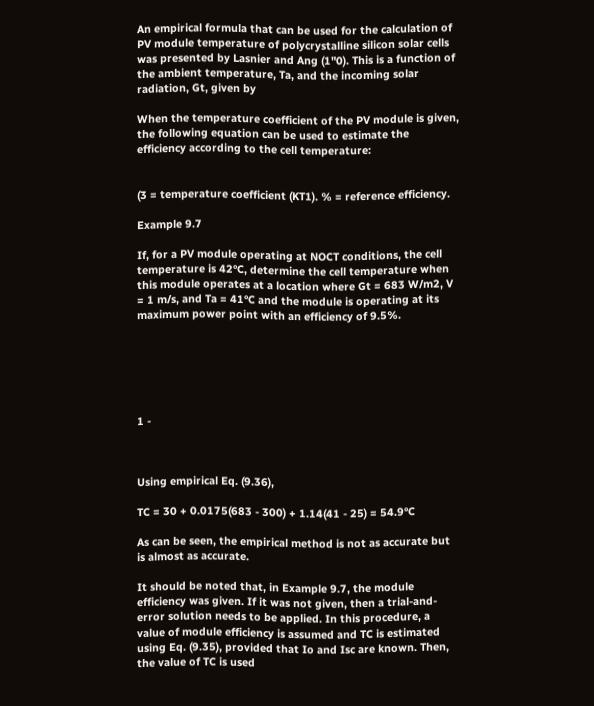An empirical formula that can be used for the calculation of PV module temperature of polycrystalline silicon solar cells was presented by Lasnier and Ang (1"0). This is a function of the ambient temperature, Ta, and the incoming solar radiation, Gt, given by

When the temperature coefficient of the PV module is given, the following equation can be used to estimate the efficiency according to the cell temperature:


(3 = temperature coefficient (KT1). % = reference efficiency.

Example 9.7

If, for a PV module operating at NOCT conditions, the cell temperature is 42°C, determine the cell temperature when this module operates at a location where Gt = 683 W/m2, V = 1 m/s, and Ta = 41°C and the module is operating at its maximum power point with an efficiency of 9.5%.






1 -



Using empirical Eq. (9.36),

TC = 30 + 0.0175(683 - 300) + 1.14(41 - 25) = 54.9°C

As can be seen, the empirical method is not as accurate but is almost as accurate.

It should be noted that, in Example 9.7, the module efficiency was given. If it was not given, then a trial-and-error solution needs to be applied. In this procedure, a value of module efficiency is assumed and TC is estimated using Eq. (9.35), provided that Io and Isc are known. Then, the value of TC is used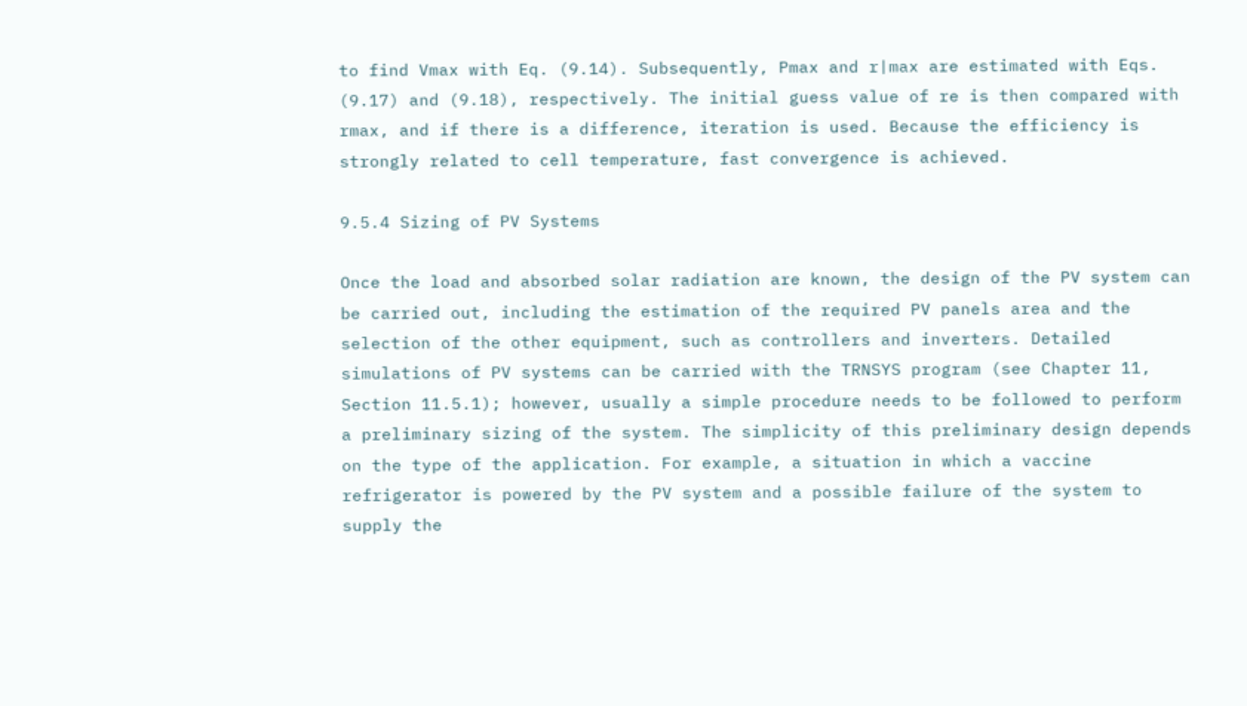to find Vmax with Eq. (9.14). Subsequently, Pmax and r|max are estimated with Eqs. (9.17) and (9.18), respectively. The initial guess value of re is then compared with rmax, and if there is a difference, iteration is used. Because the efficiency is strongly related to cell temperature, fast convergence is achieved.

9.5.4 Sizing of PV Systems

Once the load and absorbed solar radiation are known, the design of the PV system can be carried out, including the estimation of the required PV panels area and the selection of the other equipment, such as controllers and inverters. Detailed simulations of PV systems can be carried with the TRNSYS program (see Chapter 11, Section 11.5.1); however, usually a simple procedure needs to be followed to perform a preliminary sizing of the system. The simplicity of this preliminary design depends on the type of the application. For example, a situation in which a vaccine refrigerator is powered by the PV system and a possible failure of the system to supply the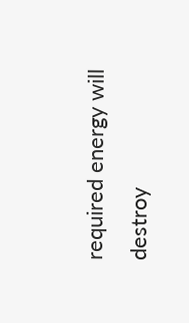required energy will destroy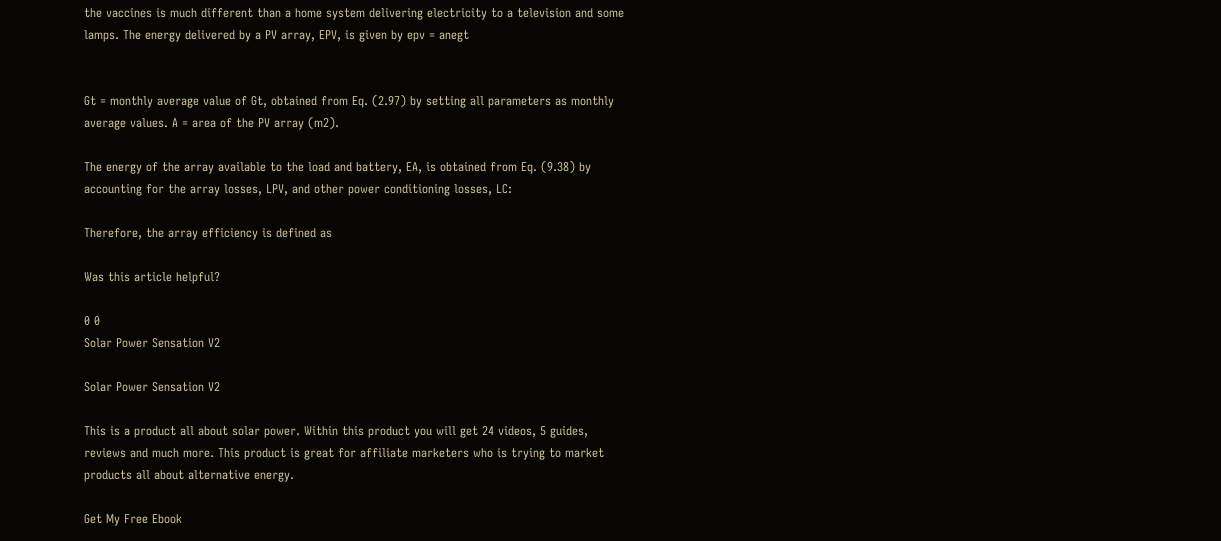the vaccines is much different than a home system delivering electricity to a television and some lamps. The energy delivered by a PV array, EPV, is given by epv = anegt


Gt = monthly average value of Gt, obtained from Eq. (2.97) by setting all parameters as monthly average values. A = area of the PV array (m2).

The energy of the array available to the load and battery, EA, is obtained from Eq. (9.38) by accounting for the array losses, LPV, and other power conditioning losses, LC:

Therefore, the array efficiency is defined as

Was this article helpful?

0 0
Solar Power Sensation V2

Solar Power Sensation V2

This is a product all about solar power. Within this product you will get 24 videos, 5 guides, reviews and much more. This product is great for affiliate marketers who is trying to market products all about alternative energy.

Get My Free Ebook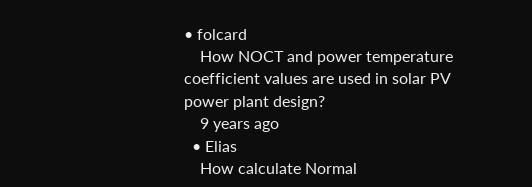• folcard
    How NOCT and power temperature coefficient values are used in solar PV power plant design?
    9 years ago
  • Elias
    How calculate Normal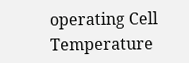operating Cell Temperature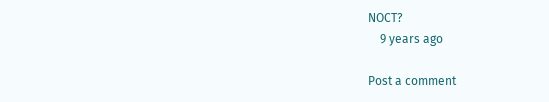NOCT?
    9 years ago

Post a comment